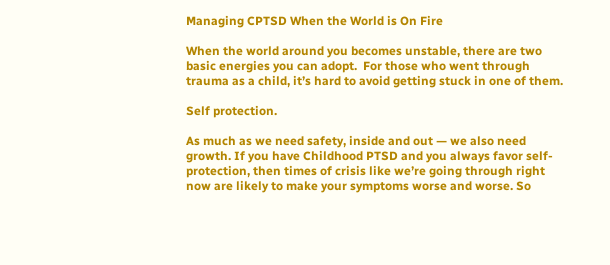Managing CPTSD When the World is On Fire

When the world around you becomes unstable, there are two basic energies you can adopt.  For those who went through trauma as a child, it’s hard to avoid getting stuck in one of them.

Self protection.

As much as we need safety, inside and out — we also need growth. If you have Childhood PTSD and you always favor self-protection, then times of crisis like we’re going through right now are likely to make your symptoms worse and worse. So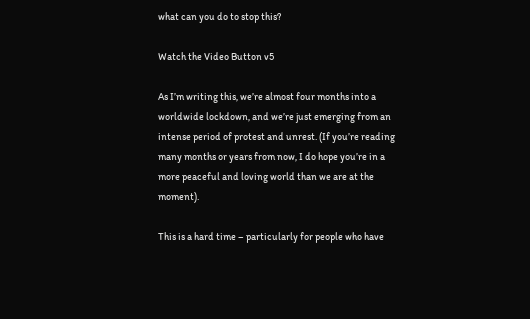what can you do to stop this?

Watch the Video Button v5

As I’m writing this, we’re almost four months into a worldwide lockdown, and we’re just emerging from an intense period of protest and unrest. (If you’re reading many months or years from now, I do hope you’re in a more peaceful and loving world than we are at the moment).

This is a hard time – particularly for people who have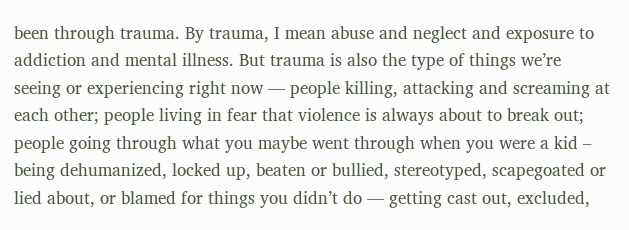been through trauma. By trauma, I mean abuse and neglect and exposure to addiction and mental illness. But trauma is also the type of things we’re seeing or experiencing right now — people killing, attacking and screaming at each other; people living in fear that violence is always about to break out; people going through what you maybe went through when you were a kid – being dehumanized, locked up, beaten or bullied, stereotyped, scapegoated or lied about, or blamed for things you didn’t do — getting cast out, excluded,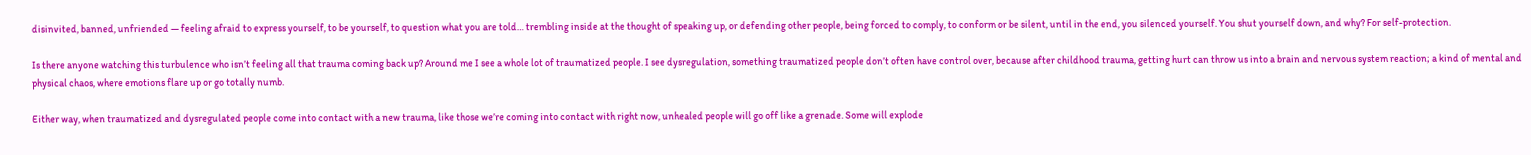disinvited, banned, unfriended — feeling afraid to express yourself, to be yourself, to question what you are told… trembling inside at the thought of speaking up, or defending other people, being forced to comply, to conform or be silent, until in the end, you silenced yourself. You shut yourself down, and why? For self-protection.

Is there anyone watching this turbulence who isn’t feeling all that trauma coming back up? Around me I see a whole lot of traumatized people. I see dysregulation, something traumatized people don’t often have control over, because after childhood trauma, getting hurt can throw us into a brain and nervous system reaction; a kind of mental and physical chaos, where emotions flare up or go totally numb.

Either way, when traumatized and dysregulated people come into contact with a new trauma, like those we’re coming into contact with right now, unhealed people will go off like a grenade. Some will explode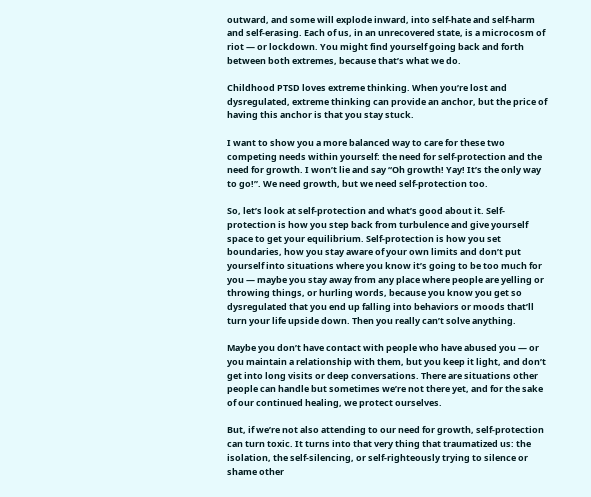outward, and some will explode inward, into self-hate and self-harm and self-erasing. Each of us, in an unrecovered state, is a microcosm of riot — or lockdown. You might find yourself going back and forth between both extremes, because that’s what we do.

Childhood PTSD loves extreme thinking. When you’re lost and dysregulated, extreme thinking can provide an anchor, but the price of having this anchor is that you stay stuck.

I want to show you a more balanced way to care for these two competing needs within yourself: the need for self-protection and the need for growth. I won’t lie and say “Oh growth! Yay! It’s the only way to go!”. We need growth, but we need self-protection too.

So, let’s look at self-protection and what’s good about it. Self-protection is how you step back from turbulence and give yourself space to get your equilibrium. Self-protection is how you set boundaries, how you stay aware of your own limits and don’t put yourself into situations where you know it’s going to be too much for you — maybe you stay away from any place where people are yelling or throwing things, or hurling words, because you know you get so dysregulated that you end up falling into behaviors or moods that’ll turn your life upside down. Then you really can’t solve anything.

Maybe you don’t have contact with people who have abused you — or you maintain a relationship with them, but you keep it light, and don’t get into long visits or deep conversations. There are situations other people can handle but sometimes we’re not there yet, and for the sake of our continued healing, we protect ourselves.

But, if we’re not also attending to our need for growth, self-protection can turn toxic. It turns into that very thing that traumatized us: the isolation, the self-silencing, or self-righteously trying to silence or shame other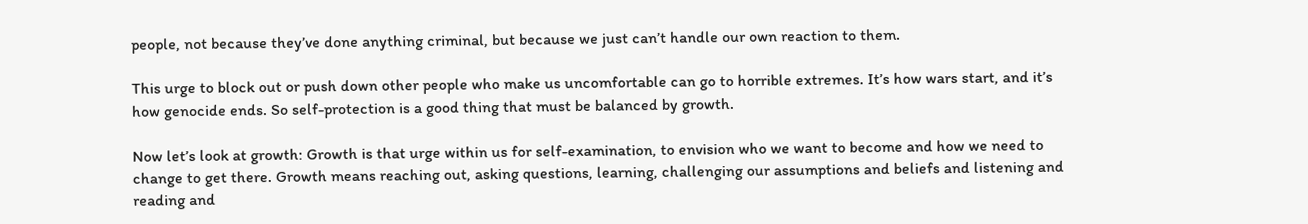people, not because they’ve done anything criminal, but because we just can’t handle our own reaction to them.

This urge to block out or push down other people who make us uncomfortable can go to horrible extremes. It’s how wars start, and it’s how genocide ends. So self-protection is a good thing that must be balanced by growth.

Now let’s look at growth: Growth is that urge within us for self-examination, to envision who we want to become and how we need to change to get there. Growth means reaching out, asking questions, learning, challenging our assumptions and beliefs and listening and reading and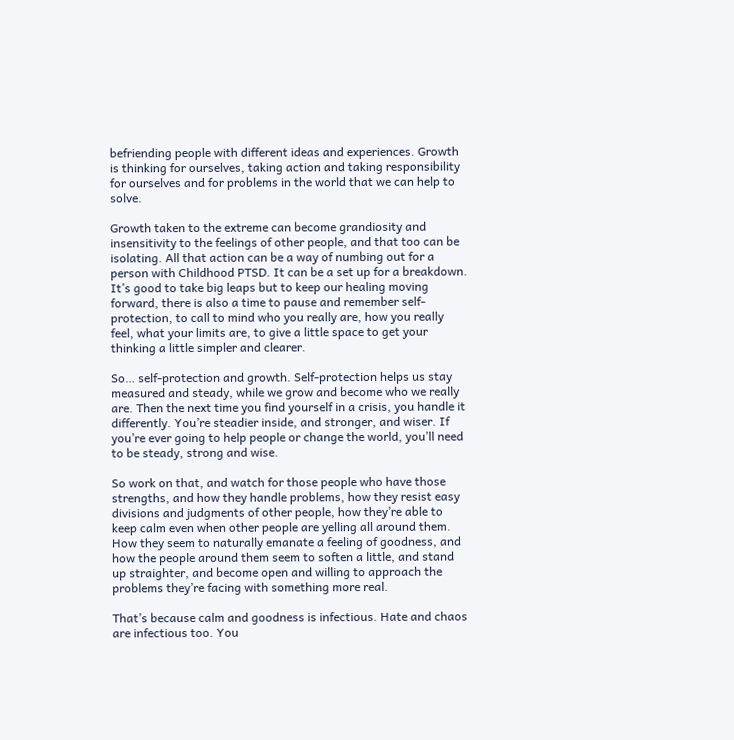befriending people with different ideas and experiences. Growth is thinking for ourselves, taking action and taking responsibility for ourselves and for problems in the world that we can help to solve.

Growth taken to the extreme can become grandiosity and insensitivity to the feelings of other people, and that too can be isolating. All that action can be a way of numbing out for a person with Childhood PTSD. It can be a set up for a breakdown. It’s good to take big leaps but to keep our healing moving forward, there is also a time to pause and remember self-protection, to call to mind who you really are, how you really feel, what your limits are, to give a little space to get your thinking a little simpler and clearer.

So… self-protection and growth. Self-protection helps us stay measured and steady, while we grow and become who we really are. Then the next time you find yourself in a crisis, you handle it differently. You’re steadier inside, and stronger, and wiser. If you’re ever going to help people or change the world, you’ll need to be steady, strong and wise.

So work on that, and watch for those people who have those strengths, and how they handle problems, how they resist easy divisions and judgments of other people, how they’re able to keep calm even when other people are yelling all around them. How they seem to naturally emanate a feeling of goodness, and how the people around them seem to soften a little, and stand up straighter, and become open and willing to approach the problems they’re facing with something more real.

That’s because calm and goodness is infectious. Hate and chaos are infectious too. You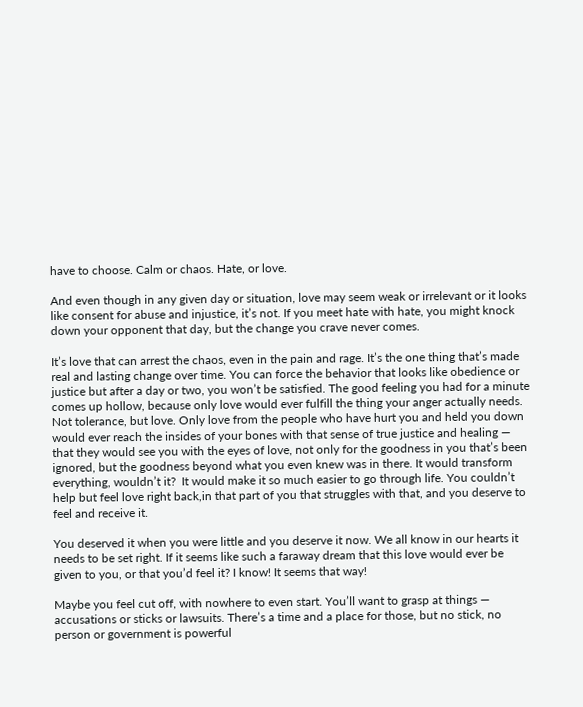have to choose. Calm or chaos. Hate, or love.

And even though in any given day or situation, love may seem weak or irrelevant or it looks like consent for abuse and injustice, it’s not. If you meet hate with hate, you might knock down your opponent that day, but the change you crave never comes.

It’s love that can arrest the chaos, even in the pain and rage. It’s the one thing that’s made real and lasting change over time. You can force the behavior that looks like obedience or justice but after a day or two, you won’t be satisfied. The good feeling you had for a minute comes up hollow, because only love would ever fulfill the thing your anger actually needs. Not tolerance, but love. Only love from the people who have hurt you and held you down would ever reach the insides of your bones with that sense of true justice and healing — that they would see you with the eyes of love, not only for the goodness in you that’s been ignored, but the goodness beyond what you even knew was in there. It would transform everything, wouldn’t it?  It would make it so much easier to go through life. You couldn’t help but feel love right back,in that part of you that struggles with that, and you deserve to feel and receive it.

You deserved it when you were little and you deserve it now. We all know in our hearts it needs to be set right. If it seems like such a faraway dream that this love would ever be given to you, or that you’d feel it? I know! It seems that way!

Maybe you feel cut off, with nowhere to even start. You’ll want to grasp at things — accusations or sticks or lawsuits. There’s a time and a place for those, but no stick, no person or government is powerful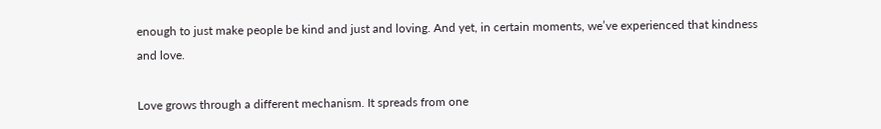enough to just make people be kind and just and loving. And yet, in certain moments, we’ve experienced that kindness and love.

Love grows through a different mechanism. It spreads from one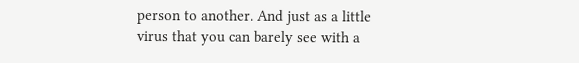person to another. And just as a little virus that you can barely see with a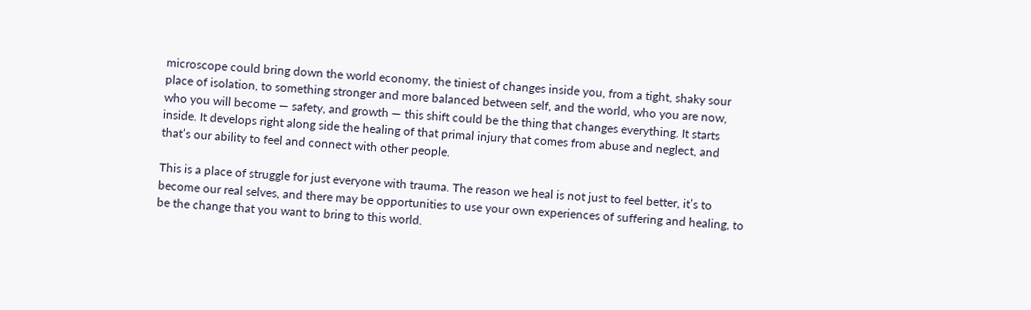microscope could bring down the world economy, the tiniest of changes inside you, from a tight, shaky sour place of isolation, to something stronger and more balanced between self, and the world, who you are now, who you will become — safety, and growth — this shift could be the thing that changes everything. It starts inside. It develops right along side the healing of that primal injury that comes from abuse and neglect, and that’s our ability to feel and connect with other people.

This is a place of struggle for just everyone with trauma. The reason we heal is not just to feel better, it’s to become our real selves, and there may be opportunities to use your own experiences of suffering and healing, to be the change that you want to bring to this world.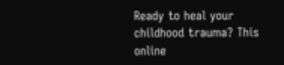Ready to heal your childhood trauma? This online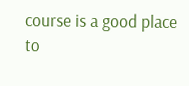course is a good place to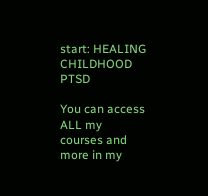start: HEALING CHILDHOOD PTSD

You can access ALL my courses and more in my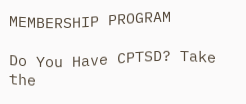MEMBERSHIP PROGRAM

Do You Have CPTSD? Take the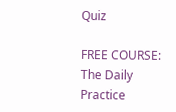Quiz

FREE COURSE: The Daily Practice